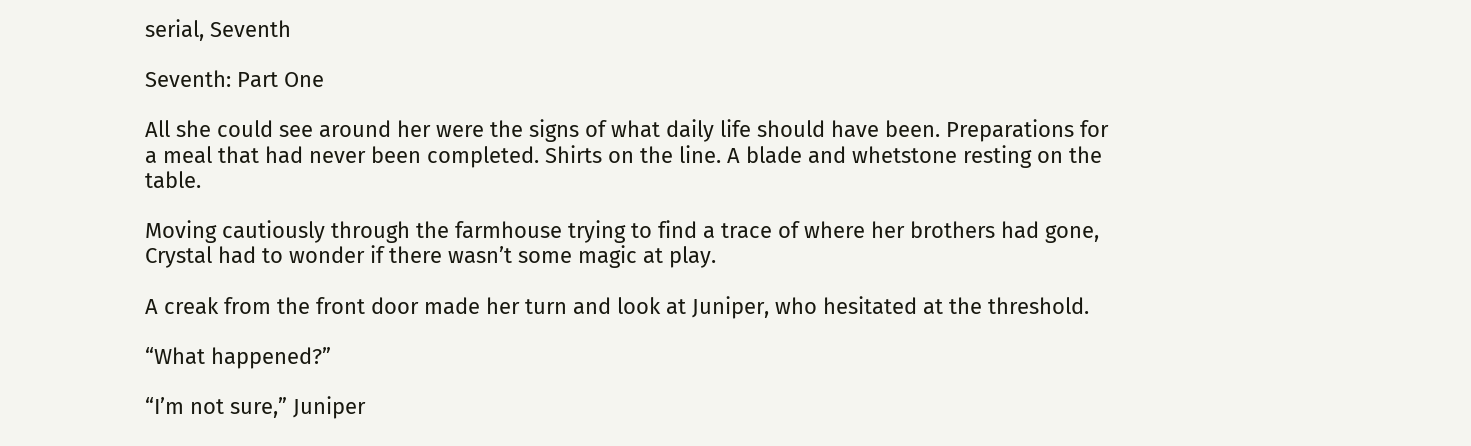serial, Seventh

Seventh: Part One

All she could see around her were the signs of what daily life should have been. Preparations for a meal that had never been completed. Shirts on the line. A blade and whetstone resting on the table.

Moving cautiously through the farmhouse trying to find a trace of where her brothers had gone, Crystal had to wonder if there wasn’t some magic at play.

A creak from the front door made her turn and look at Juniper, who hesitated at the threshold.

“What happened?”

“I’m not sure,” Juniper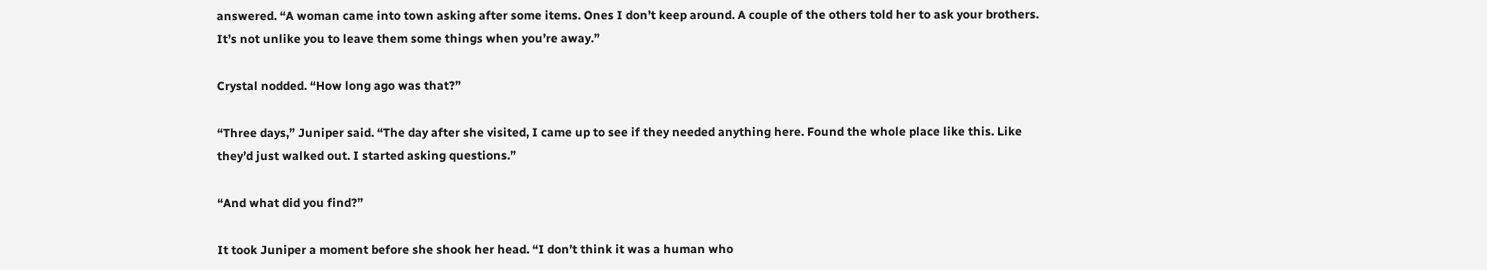answered. “A woman came into town asking after some items. Ones I don’t keep around. A couple of the others told her to ask your brothers. It’s not unlike you to leave them some things when you’re away.”

Crystal nodded. “How long ago was that?”

“Three days,” Juniper said. “The day after she visited, I came up to see if they needed anything here. Found the whole place like this. Like they’d just walked out. I started asking questions.”

“And what did you find?”

It took Juniper a moment before she shook her head. “I don’t think it was a human who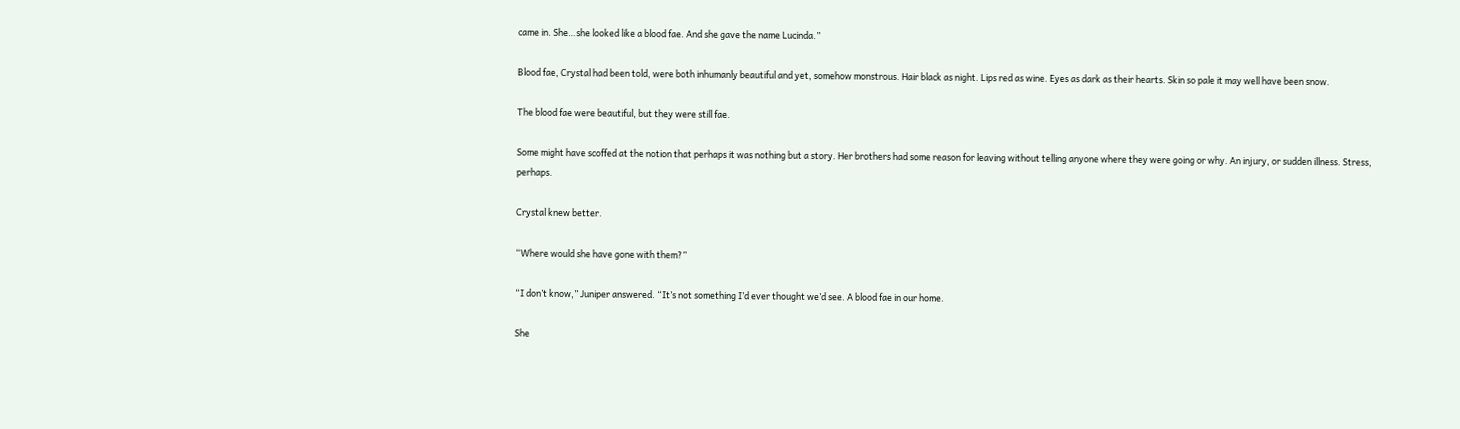came in. She…she looked like a blood fae. And she gave the name Lucinda.”

Blood fae, Crystal had been told, were both inhumanly beautiful and yet, somehow monstrous. Hair black as night. Lips red as wine. Eyes as dark as their hearts. Skin so pale it may well have been snow.

The blood fae were beautiful, but they were still fae.

Some might have scoffed at the notion that perhaps it was nothing but a story. Her brothers had some reason for leaving without telling anyone where they were going or why. An injury, or sudden illness. Stress, perhaps.

Crystal knew better.

“Where would she have gone with them?”

“I don’t know,” Juniper answered. “It’s not something I’d ever thought we’d see. A blood fae in our home.

She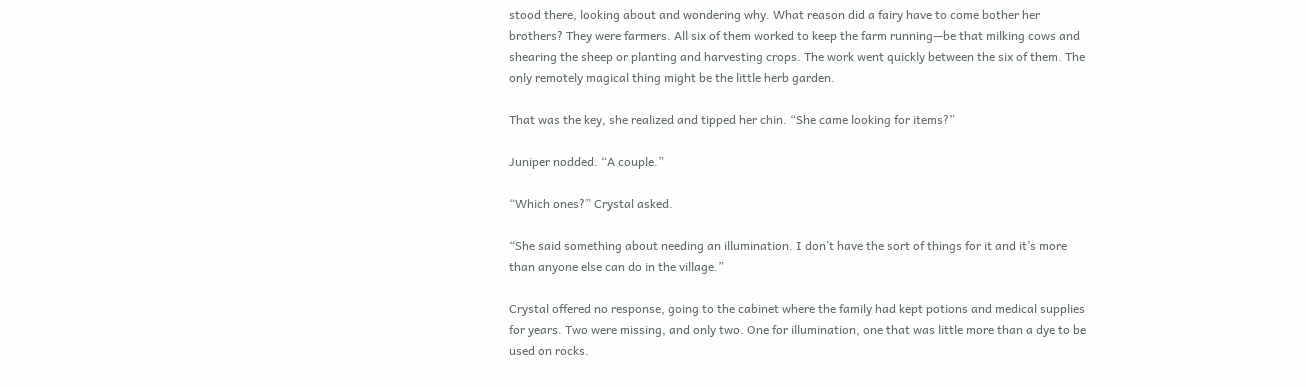stood there, looking about and wondering why. What reason did a fairy have to come bother her brothers? They were farmers. All six of them worked to keep the farm running—be that milking cows and shearing the sheep or planting and harvesting crops. The work went quickly between the six of them. The only remotely magical thing might be the little herb garden.

That was the key, she realized and tipped her chin. “She came looking for items?”

Juniper nodded. “A couple.”

“Which ones?” Crystal asked.

“She said something about needing an illumination. I don’t have the sort of things for it and it’s more than anyone else can do in the village.”

Crystal offered no response, going to the cabinet where the family had kept potions and medical supplies for years. Two were missing, and only two. One for illumination, one that was little more than a dye to be used on rocks.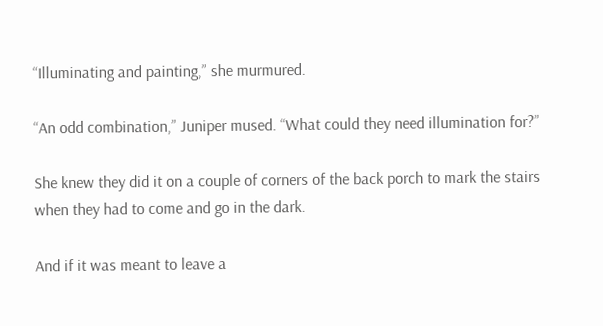“Illuminating and painting,” she murmured.

“An odd combination,” Juniper mused. “What could they need illumination for?”

She knew they did it on a couple of corners of the back porch to mark the stairs when they had to come and go in the dark.

And if it was meant to leave a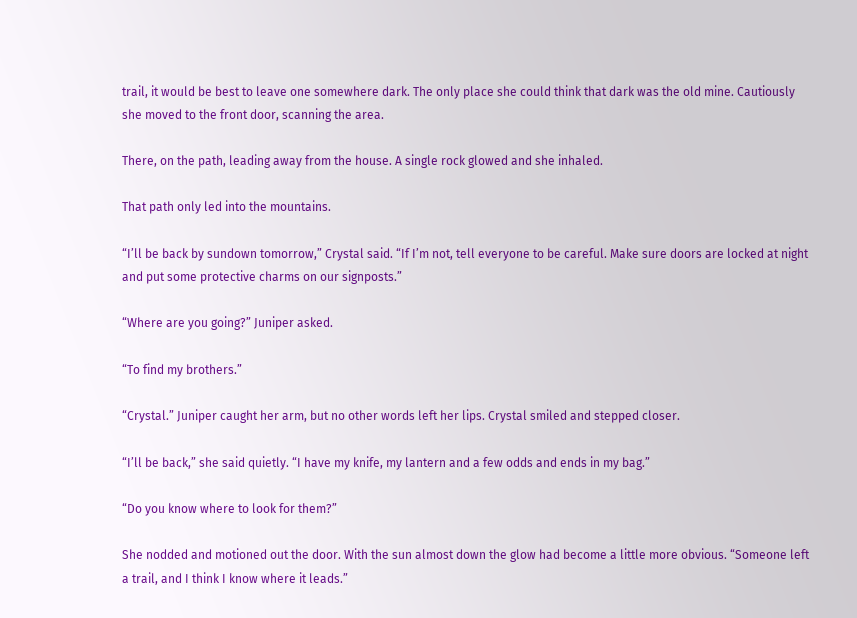trail, it would be best to leave one somewhere dark. The only place she could think that dark was the old mine. Cautiously she moved to the front door, scanning the area.

There, on the path, leading away from the house. A single rock glowed and she inhaled.

That path only led into the mountains.

“I’ll be back by sundown tomorrow,” Crystal said. “If I’m not, tell everyone to be careful. Make sure doors are locked at night and put some protective charms on our signposts.”

“Where are you going?” Juniper asked.

“To find my brothers.”

“Crystal.” Juniper caught her arm, but no other words left her lips. Crystal smiled and stepped closer.

“I’ll be back,” she said quietly. “I have my knife, my lantern and a few odds and ends in my bag.”

“Do you know where to look for them?”

She nodded and motioned out the door. With the sun almost down the glow had become a little more obvious. “Someone left a trail, and I think I know where it leads.”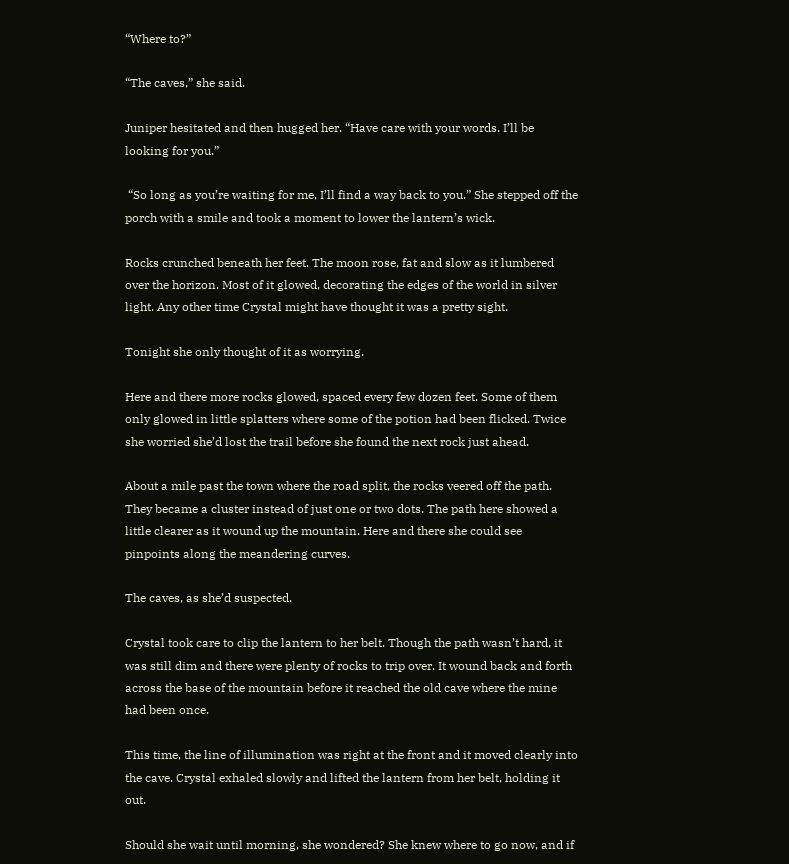“Where to?”

“The caves,” she said.

Juniper hesitated and then hugged her. “Have care with your words. I’ll be looking for you.”

 “So long as you’re waiting for me, I’ll find a way back to you.” She stepped off the porch with a smile and took a moment to lower the lantern’s wick.

Rocks crunched beneath her feet. The moon rose, fat and slow as it lumbered over the horizon. Most of it glowed, decorating the edges of the world in silver light. Any other time Crystal might have thought it was a pretty sight.

Tonight she only thought of it as worrying.

Here and there more rocks glowed, spaced every few dozen feet. Some of them only glowed in little splatters where some of the potion had been flicked. Twice she worried she’d lost the trail before she found the next rock just ahead.

About a mile past the town where the road split, the rocks veered off the path. They became a cluster instead of just one or two dots. The path here showed a little clearer as it wound up the mountain. Here and there she could see pinpoints along the meandering curves.

The caves, as she’d suspected.

Crystal took care to clip the lantern to her belt. Though the path wasn’t hard, it was still dim and there were plenty of rocks to trip over. It wound back and forth across the base of the mountain before it reached the old cave where the mine had been once.

This time, the line of illumination was right at the front and it moved clearly into the cave. Crystal exhaled slowly and lifted the lantern from her belt, holding it out.

Should she wait until morning, she wondered? She knew where to go now, and if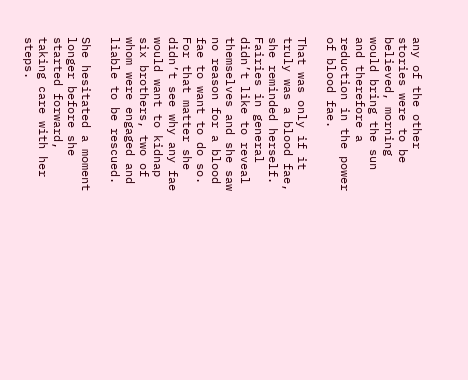any of the other stories were to be believed, morning would bring the sun and therefore a reduction in the power of blood fae.

That was only if it truly was a blood fae, she reminded herself. Fairies in general didn’t like to reveal themselves and she saw no reason for a blood fae to want to do so. For that matter she didn’t see why any fae would want to kidnap six brothers, two of whom were engaged and liable to be rescued.

She hesitated a moment longer before she started forward, taking care with her steps.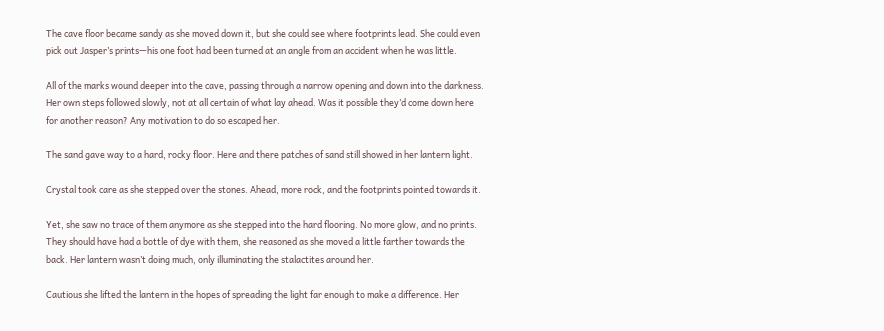The cave floor became sandy as she moved down it, but she could see where footprints lead. She could even pick out Jasper’s prints—his one foot had been turned at an angle from an accident when he was little.

All of the marks wound deeper into the cave, passing through a narrow opening and down into the darkness. Her own steps followed slowly, not at all certain of what lay ahead. Was it possible they’d come down here for another reason? Any motivation to do so escaped her.

The sand gave way to a hard, rocky floor. Here and there patches of sand still showed in her lantern light.

Crystal took care as she stepped over the stones. Ahead, more rock, and the footprints pointed towards it.

Yet, she saw no trace of them anymore as she stepped into the hard flooring. No more glow, and no prints. They should have had a bottle of dye with them, she reasoned as she moved a little farther towards the back. Her lantern wasn’t doing much, only illuminating the stalactites around her.

Cautious she lifted the lantern in the hopes of spreading the light far enough to make a difference. Her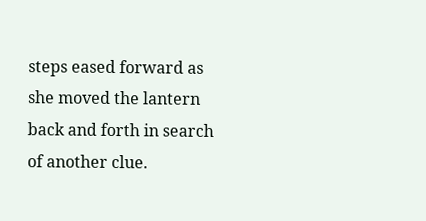steps eased forward as she moved the lantern back and forth in search of another clue.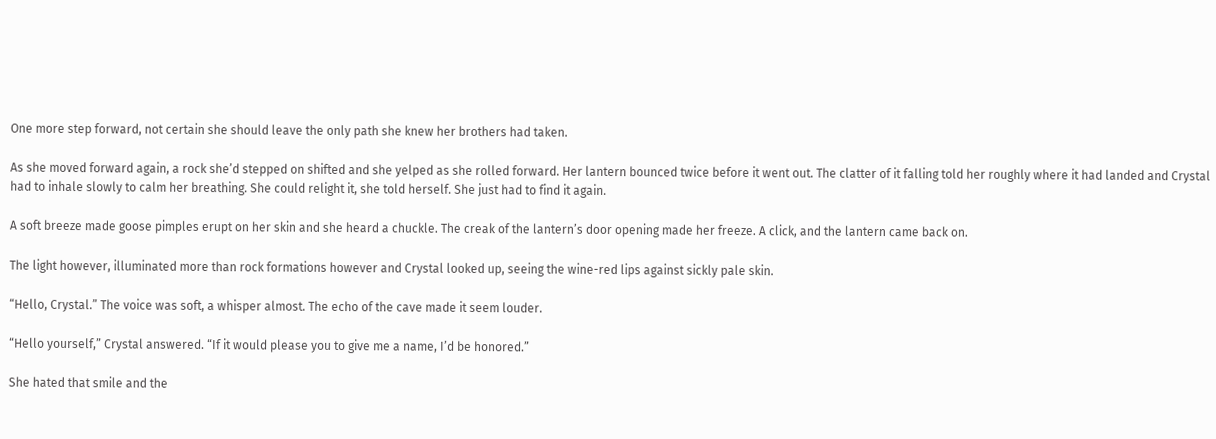One more step forward, not certain she should leave the only path she knew her brothers had taken.

As she moved forward again, a rock she’d stepped on shifted and she yelped as she rolled forward. Her lantern bounced twice before it went out. The clatter of it falling told her roughly where it had landed and Crystal had to inhale slowly to calm her breathing. She could relight it, she told herself. She just had to find it again.

A soft breeze made goose pimples erupt on her skin and she heard a chuckle. The creak of the lantern’s door opening made her freeze. A click, and the lantern came back on.

The light however, illuminated more than rock formations however and Crystal looked up, seeing the wine-red lips against sickly pale skin.

“Hello, Crystal.” The voice was soft, a whisper almost. The echo of the cave made it seem louder.

“Hello yourself,” Crystal answered. “If it would please you to give me a name, I’d be honored.”

She hated that smile and the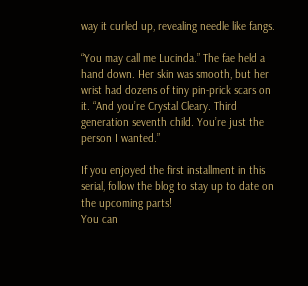way it curled up, revealing needle like fangs.

“You may call me Lucinda.” The fae held a hand down. Her skin was smooth, but her wrist had dozens of tiny pin-prick scars on it. “And you’re Crystal Cleary. Third generation seventh child. You’re just the person I wanted.”

If you enjoyed the first installment in this serial, follow the blog to stay up to date on the upcoming parts!
You can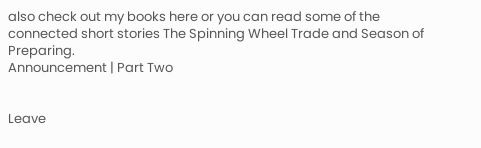also check out my books here or you can read some of the connected short stories The Spinning Wheel Trade and Season of Preparing.
Announcement | Part Two


Leave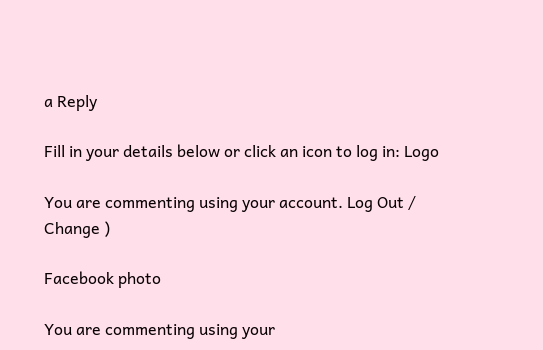a Reply

Fill in your details below or click an icon to log in: Logo

You are commenting using your account. Log Out /  Change )

Facebook photo

You are commenting using your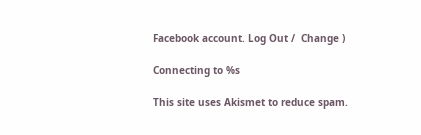Facebook account. Log Out /  Change )

Connecting to %s

This site uses Akismet to reduce spam.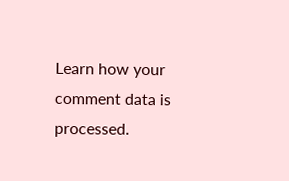Learn how your comment data is processed.